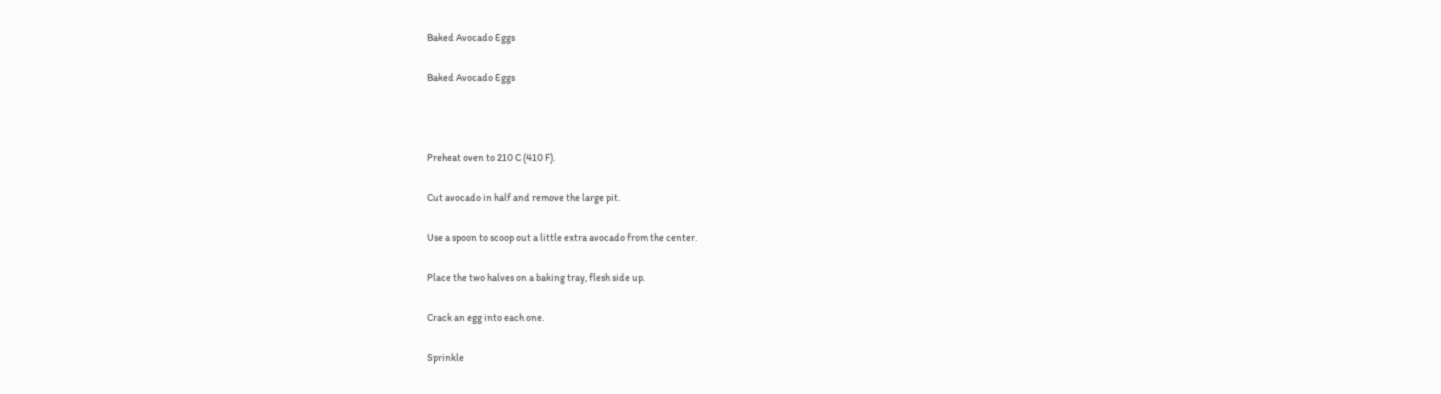Baked Avocado Eggs

Baked Avocado Eggs



Preheat oven to 210 C (410 F).

Cut avocado in half and remove the large pit.

Use a spoon to scoop out a little extra avocado from the center.

Place the two halves on a baking tray, flesh side up.

Crack an egg into each one.

Sprinkle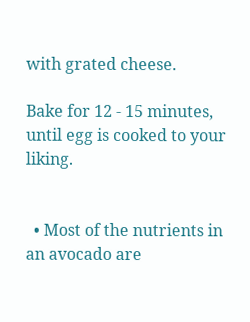with grated cheese.

Bake for 12 - 15 minutes, until egg is cooked to your liking.


  • Most of the nutrients in an avocado are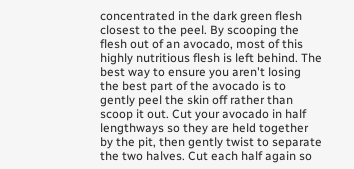concentrated in the dark green flesh closest to the peel. By scooping the flesh out of an avocado, most of this highly nutritious flesh is left behind. The best way to ensure you aren't losing the best part of the avocado is to gently peel the skin off rather than scoop it out. Cut your avocado in half lengthways so they are held together by the pit, then gently twist to separate the two halves. Cut each half again so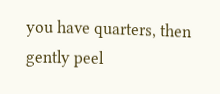you have quarters, then gently peel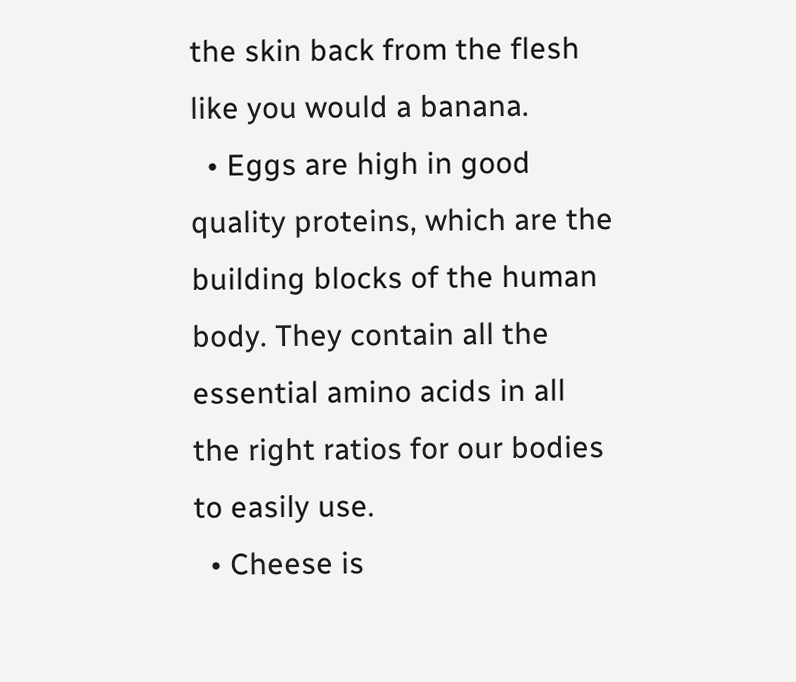the skin back from the flesh like you would a banana.
  • Eggs are high in good quality proteins, which are the building blocks of the human body. They contain all the essential amino acids in all the right ratios for our bodies to easily use.
  • Cheese is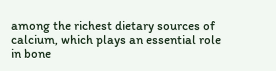among the richest dietary sources of calcium, which plays an essential role in bone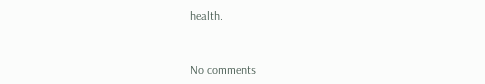health.


No comments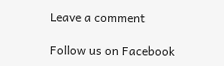Leave a comment

Follow us on Facebook